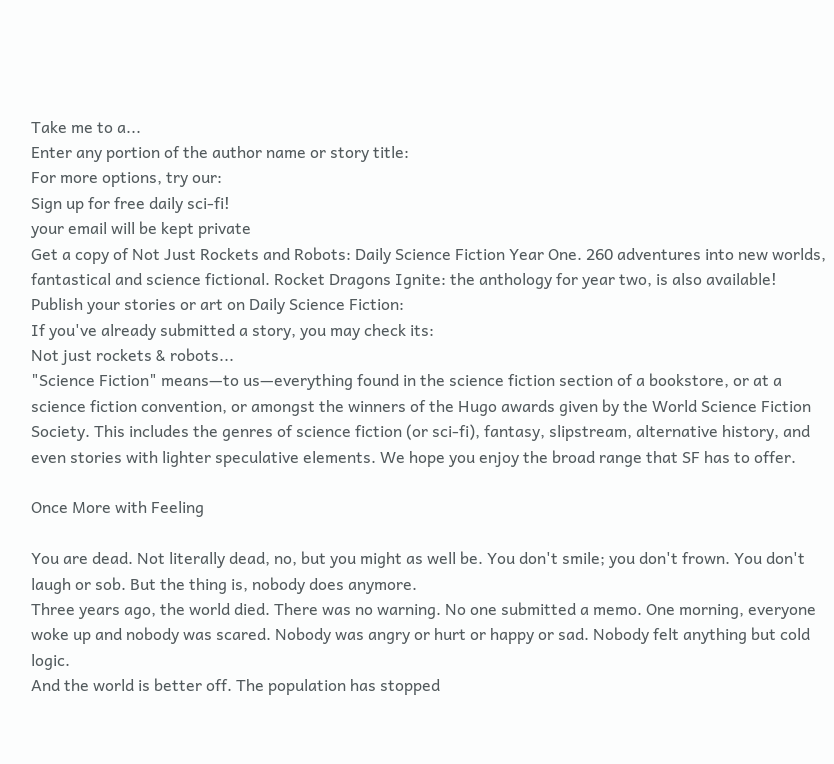Take me to a...
Enter any portion of the author name or story title:
For more options, try our:
Sign up for free daily sci-fi!
your email will be kept private
Get a copy of Not Just Rockets and Robots: Daily Science Fiction Year One. 260 adventures into new worlds, fantastical and science fictional. Rocket Dragons Ignite: the anthology for year two, is also available!
Publish your stories or art on Daily Science Fiction:
If you've already submitted a story, you may check its:
Not just rockets & robots...
"Science Fiction" means—to us—everything found in the science fiction section of a bookstore, or at a science fiction convention, or amongst the winners of the Hugo awards given by the World Science Fiction Society. This includes the genres of science fiction (or sci-fi), fantasy, slipstream, alternative history, and even stories with lighter speculative elements. We hope you enjoy the broad range that SF has to offer.

Once More with Feeling

You are dead. Not literally dead, no, but you might as well be. You don't smile; you don't frown. You don't laugh or sob. But the thing is, nobody does anymore.
Three years ago, the world died. There was no warning. No one submitted a memo. One morning, everyone woke up and nobody was scared. Nobody was angry or hurt or happy or sad. Nobody felt anything but cold logic.
And the world is better off. The population has stopped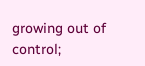growing out of control;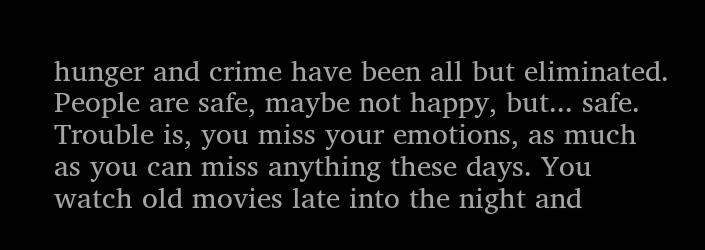hunger and crime have been all but eliminated. People are safe, maybe not happy, but... safe.
Trouble is, you miss your emotions, as much as you can miss anything these days. You watch old movies late into the night and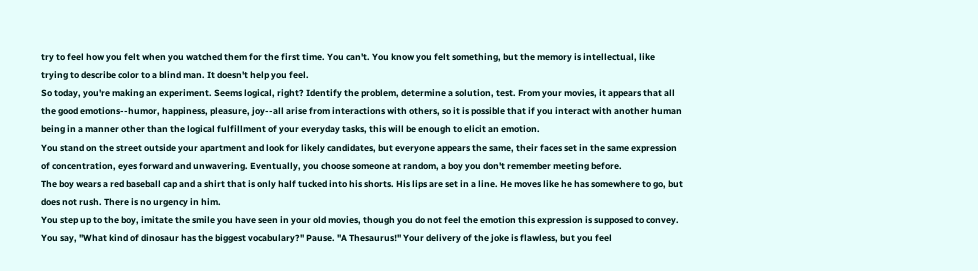try to feel how you felt when you watched them for the first time. You can't. You know you felt something, but the memory is intellectual, like trying to describe color to a blind man. It doesn't help you feel.
So today, you're making an experiment. Seems logical, right? Identify the problem, determine a solution, test. From your movies, it appears that all the good emotions--humor, happiness, pleasure, joy--all arise from interactions with others, so it is possible that if you interact with another human being in a manner other than the logical fulfillment of your everyday tasks, this will be enough to elicit an emotion.
You stand on the street outside your apartment and look for likely candidates, but everyone appears the same, their faces set in the same expression of concentration, eyes forward and unwavering. Eventually, you choose someone at random, a boy you don't remember meeting before.
The boy wears a red baseball cap and a shirt that is only half tucked into his shorts. His lips are set in a line. He moves like he has somewhere to go, but does not rush. There is no urgency in him.
You step up to the boy, imitate the smile you have seen in your old movies, though you do not feel the emotion this expression is supposed to convey. You say, "What kind of dinosaur has the biggest vocabulary?" Pause. "A Thesaurus!" Your delivery of the joke is flawless, but you feel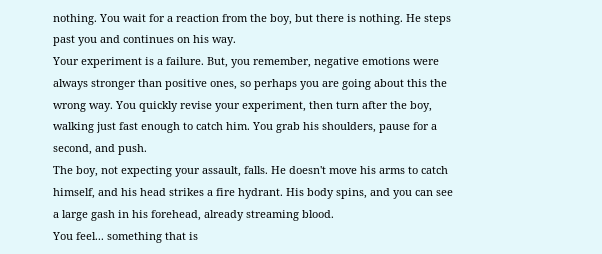nothing. You wait for a reaction from the boy, but there is nothing. He steps past you and continues on his way.
Your experiment is a failure. But, you remember, negative emotions were always stronger than positive ones, so perhaps you are going about this the wrong way. You quickly revise your experiment, then turn after the boy, walking just fast enough to catch him. You grab his shoulders, pause for a second, and push.
The boy, not expecting your assault, falls. He doesn't move his arms to catch himself, and his head strikes a fire hydrant. His body spins, and you can see a large gash in his forehead, already streaming blood.
You feel... something that is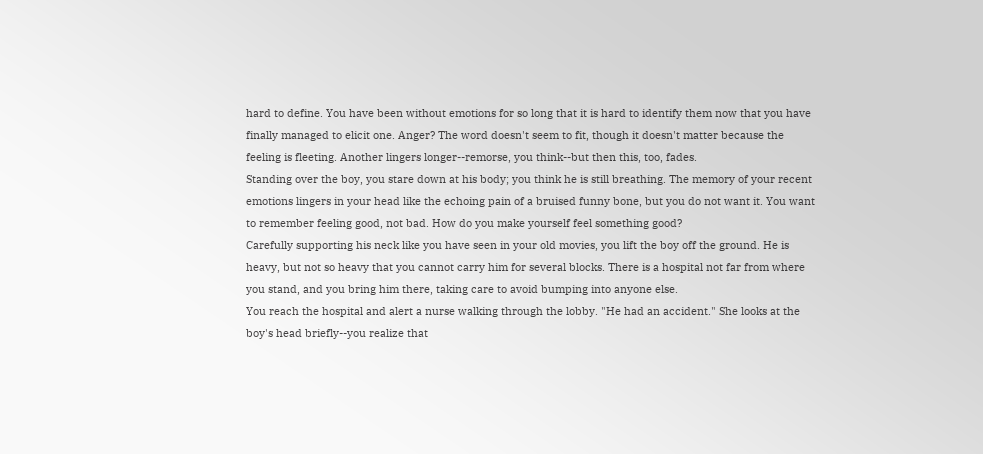hard to define. You have been without emotions for so long that it is hard to identify them now that you have finally managed to elicit one. Anger? The word doesn't seem to fit, though it doesn't matter because the feeling is fleeting. Another lingers longer--remorse, you think--but then this, too, fades.
Standing over the boy, you stare down at his body; you think he is still breathing. The memory of your recent emotions lingers in your head like the echoing pain of a bruised funny bone, but you do not want it. You want to remember feeling good, not bad. How do you make yourself feel something good?
Carefully supporting his neck like you have seen in your old movies, you lift the boy off the ground. He is heavy, but not so heavy that you cannot carry him for several blocks. There is a hospital not far from where you stand, and you bring him there, taking care to avoid bumping into anyone else.
You reach the hospital and alert a nurse walking through the lobby. "He had an accident." She looks at the boy's head briefly--you realize that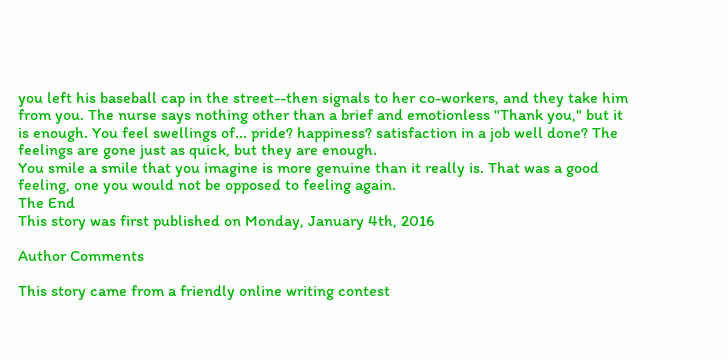you left his baseball cap in the street--then signals to her co-workers, and they take him from you. The nurse says nothing other than a brief and emotionless "Thank you," but it is enough. You feel swellings of... pride? happiness? satisfaction in a job well done? The feelings are gone just as quick, but they are enough.
You smile a smile that you imagine is more genuine than it really is. That was a good feeling, one you would not be opposed to feeling again.
The End
This story was first published on Monday, January 4th, 2016

Author Comments

This story came from a friendly online writing contest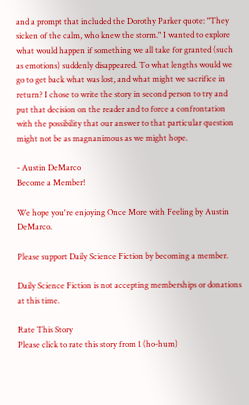and a prompt that included the Dorothy Parker quote: "They sicken of the calm, who knew the storm." I wanted to explore what would happen if something we all take for granted (such as emotions) suddenly disappeared. To what lengths would we go to get back what was lost, and what might we sacrifice in return? I chose to write the story in second person to try and put that decision on the reader and to force a confrontation with the possibility that our answer to that particular question might not be as magnanimous as we might hope.

- Austin DeMarco
Become a Member!

We hope you're enjoying Once More with Feeling by Austin DeMarco.

Please support Daily Science Fiction by becoming a member.

Daily Science Fiction is not accepting memberships or donations at this time.

Rate This Story
Please click to rate this story from 1 (ho-hum)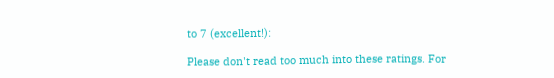to 7 (excellent!):

Please don't read too much into these ratings. For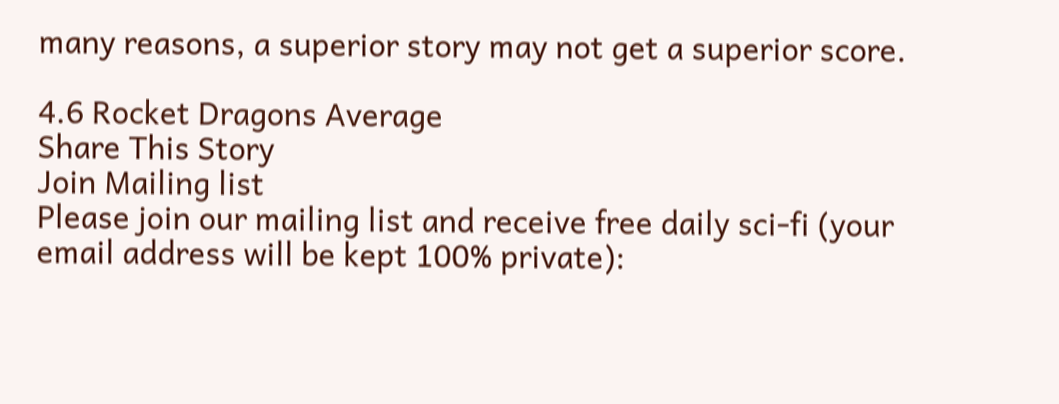many reasons, a superior story may not get a superior score.

4.6 Rocket Dragons Average
Share This Story
Join Mailing list
Please join our mailing list and receive free daily sci-fi (your email address will be kept 100% private):